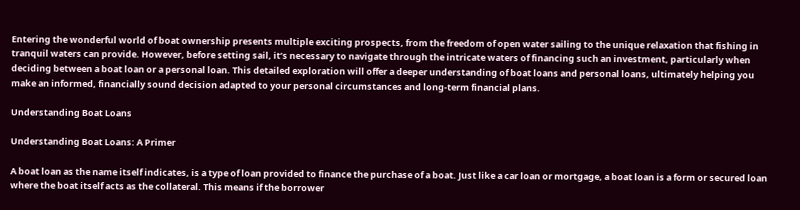Entering the wonderful world of boat ownership presents multiple exciting prospects, from the freedom of open water sailing to the unique relaxation that fishing in tranquil waters can provide. However, before setting sail, it’s necessary to navigate through the intricate waters of financing such an investment, particularly when deciding between a boat loan or a personal loan. This detailed exploration will offer a deeper understanding of boat loans and personal loans, ultimately helping you make an informed, financially sound decision adapted to your personal circumstances and long-term financial plans.

Understanding Boat Loans

Understanding Boat Loans: A Primer

A boat loan as the name itself indicates, is a type of loan provided to finance the purchase of a boat. Just like a car loan or mortgage, a boat loan is a form or secured loan where the boat itself acts as the collateral. This means if the borrower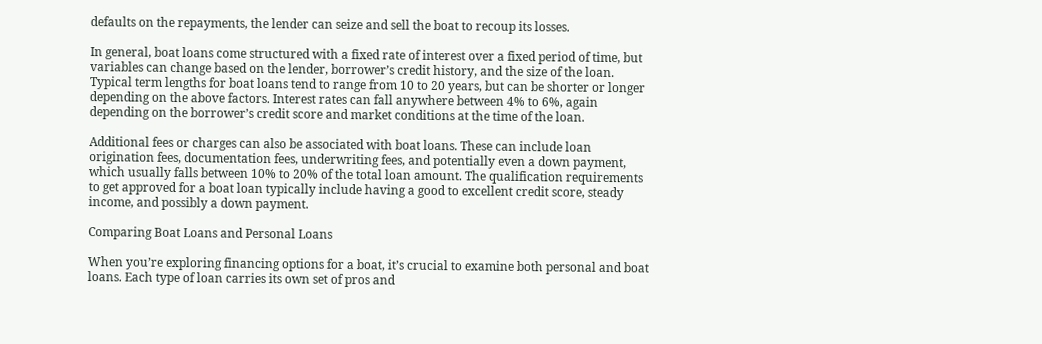defaults on the repayments, the lender can seize and sell the boat to recoup its losses.

In general, boat loans come structured with a fixed rate of interest over a fixed period of time, but variables can change based on the lender, borrower’s credit history, and the size of the loan. Typical term lengths for boat loans tend to range from 10 to 20 years, but can be shorter or longer depending on the above factors. Interest rates can fall anywhere between 4% to 6%, again depending on the borrower’s credit score and market conditions at the time of the loan.

Additional fees or charges can also be associated with boat loans. These can include loan origination fees, documentation fees, underwriting fees, and potentially even a down payment, which usually falls between 10% to 20% of the total loan amount. The qualification requirements to get approved for a boat loan typically include having a good to excellent credit score, steady income, and possibly a down payment.

Comparing Boat Loans and Personal Loans

When you’re exploring financing options for a boat, it’s crucial to examine both personal and boat loans. Each type of loan carries its own set of pros and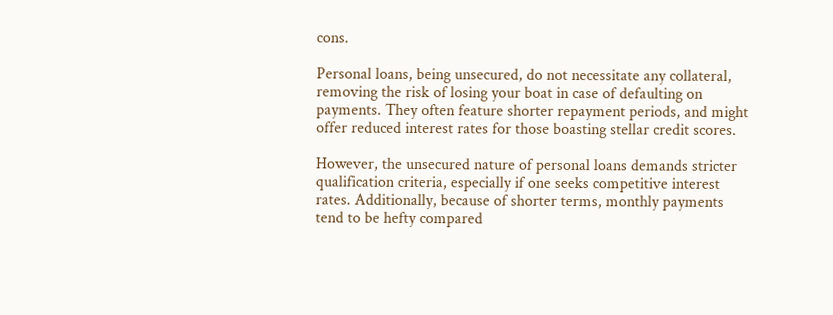cons.

Personal loans, being unsecured, do not necessitate any collateral, removing the risk of losing your boat in case of defaulting on payments. They often feature shorter repayment periods, and might offer reduced interest rates for those boasting stellar credit scores.

However, the unsecured nature of personal loans demands stricter qualification criteria, especially if one seeks competitive interest rates. Additionally, because of shorter terms, monthly payments tend to be hefty compared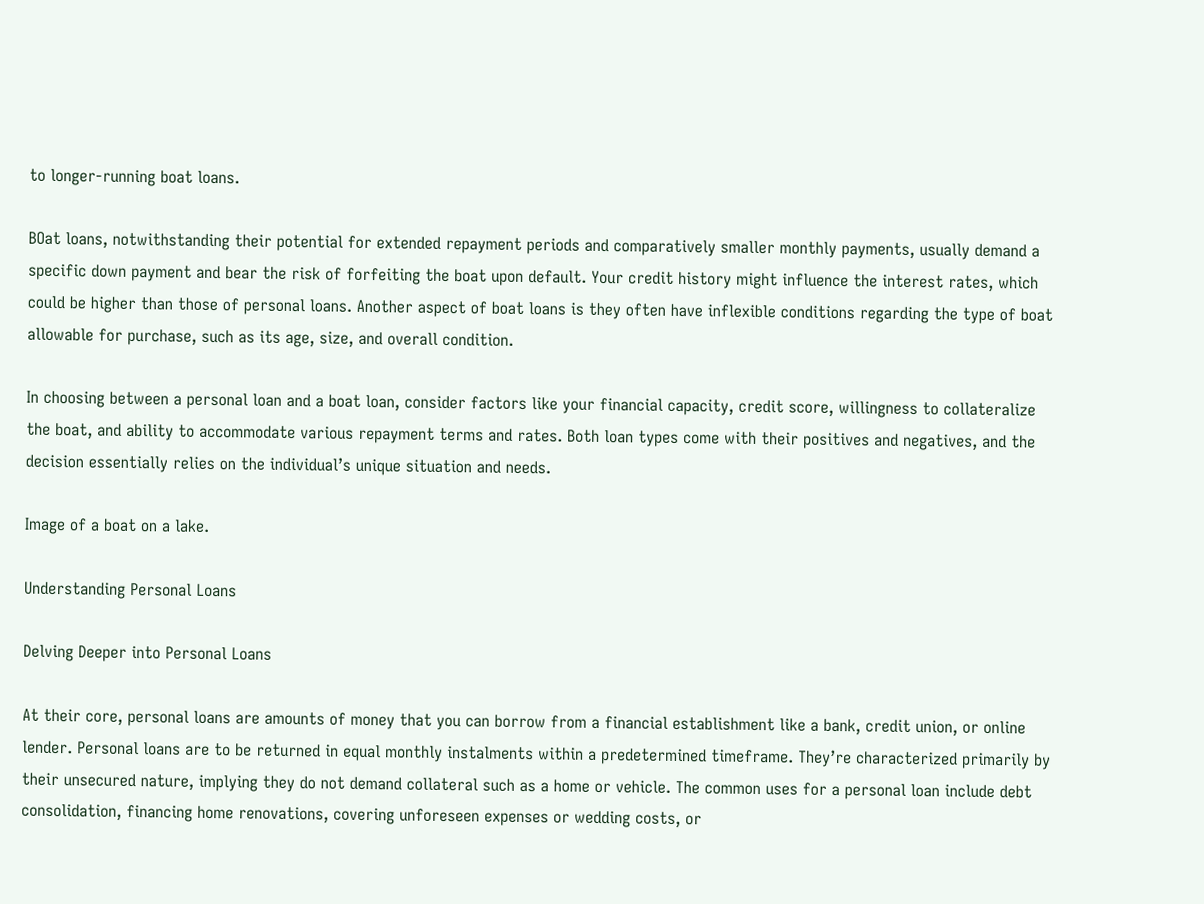to longer-running boat loans.

BOat loans, notwithstanding their potential for extended repayment periods and comparatively smaller monthly payments, usually demand a specific down payment and bear the risk of forfeiting the boat upon default. Your credit history might influence the interest rates, which could be higher than those of personal loans. Another aspect of boat loans is they often have inflexible conditions regarding the type of boat allowable for purchase, such as its age, size, and overall condition.

In choosing between a personal loan and a boat loan, consider factors like your financial capacity, credit score, willingness to collateralize the boat, and ability to accommodate various repayment terms and rates. Both loan types come with their positives and negatives, and the decision essentially relies on the individual’s unique situation and needs.

Image of a boat on a lake.

Understanding Personal Loans

Delving Deeper into Personal Loans

At their core, personal loans are amounts of money that you can borrow from a financial establishment like a bank, credit union, or online lender. Personal loans are to be returned in equal monthly instalments within a predetermined timeframe. They’re characterized primarily by their unsecured nature, implying they do not demand collateral such as a home or vehicle. The common uses for a personal loan include debt consolidation, financing home renovations, covering unforeseen expenses or wedding costs, or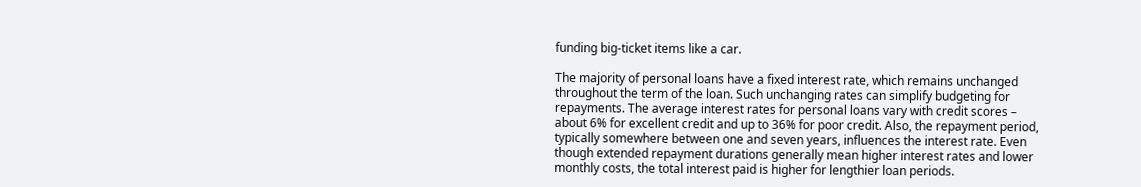funding big-ticket items like a car.

The majority of personal loans have a fixed interest rate, which remains unchanged throughout the term of the loan. Such unchanging rates can simplify budgeting for repayments. The average interest rates for personal loans vary with credit scores – about 6% for excellent credit and up to 36% for poor credit. Also, the repayment period, typically somewhere between one and seven years, influences the interest rate. Even though extended repayment durations generally mean higher interest rates and lower monthly costs, the total interest paid is higher for lengthier loan periods.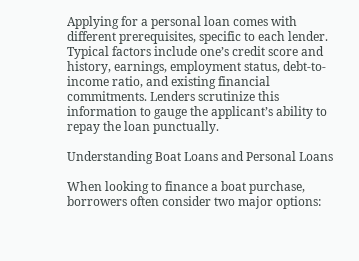Applying for a personal loan comes with different prerequisites, specific to each lender. Typical factors include one’s credit score and history, earnings, employment status, debt-to-income ratio, and existing financial commitments. Lenders scrutinize this information to gauge the applicant’s ability to repay the loan punctually.

Understanding Boat Loans and Personal Loans

When looking to finance a boat purchase, borrowers often consider two major options: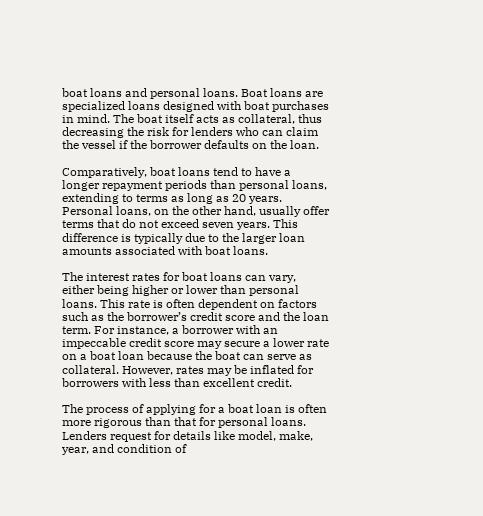boat loans and personal loans. Boat loans are specialized loans designed with boat purchases in mind. The boat itself acts as collateral, thus decreasing the risk for lenders who can claim the vessel if the borrower defaults on the loan.

Comparatively, boat loans tend to have a longer repayment periods than personal loans, extending to terms as long as 20 years. Personal loans, on the other hand, usually offer terms that do not exceed seven years. This difference is typically due to the larger loan amounts associated with boat loans.

The interest rates for boat loans can vary, either being higher or lower than personal loans. This rate is often dependent on factors such as the borrower’s credit score and the loan term. For instance, a borrower with an impeccable credit score may secure a lower rate on a boat loan because the boat can serve as collateral. However, rates may be inflated for borrowers with less than excellent credit.

The process of applying for a boat loan is often more rigorous than that for personal loans. Lenders request for details like model, make, year, and condition of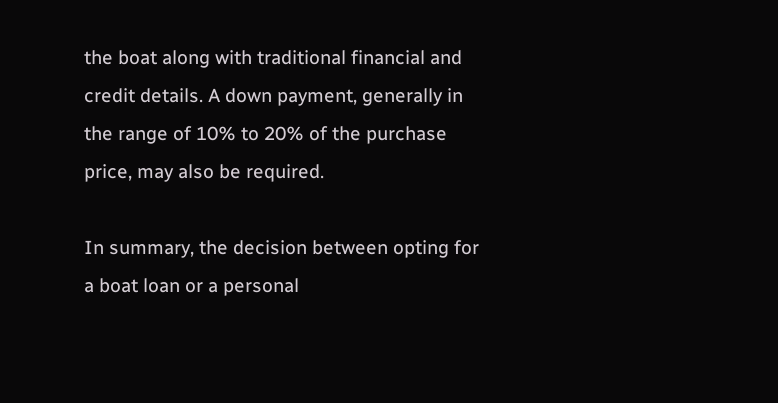the boat along with traditional financial and credit details. A down payment, generally in the range of 10% to 20% of the purchase price, may also be required.

In summary, the decision between opting for a boat loan or a personal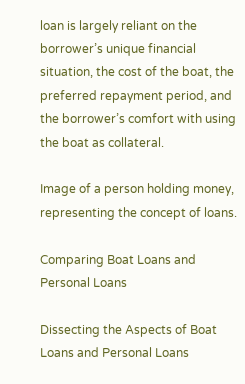loan is largely reliant on the borrower’s unique financial situation, the cost of the boat, the preferred repayment period, and the borrower’s comfort with using the boat as collateral.

Image of a person holding money, representing the concept of loans.

Comparing Boat Loans and Personal Loans

Dissecting the Aspects of Boat Loans and Personal Loans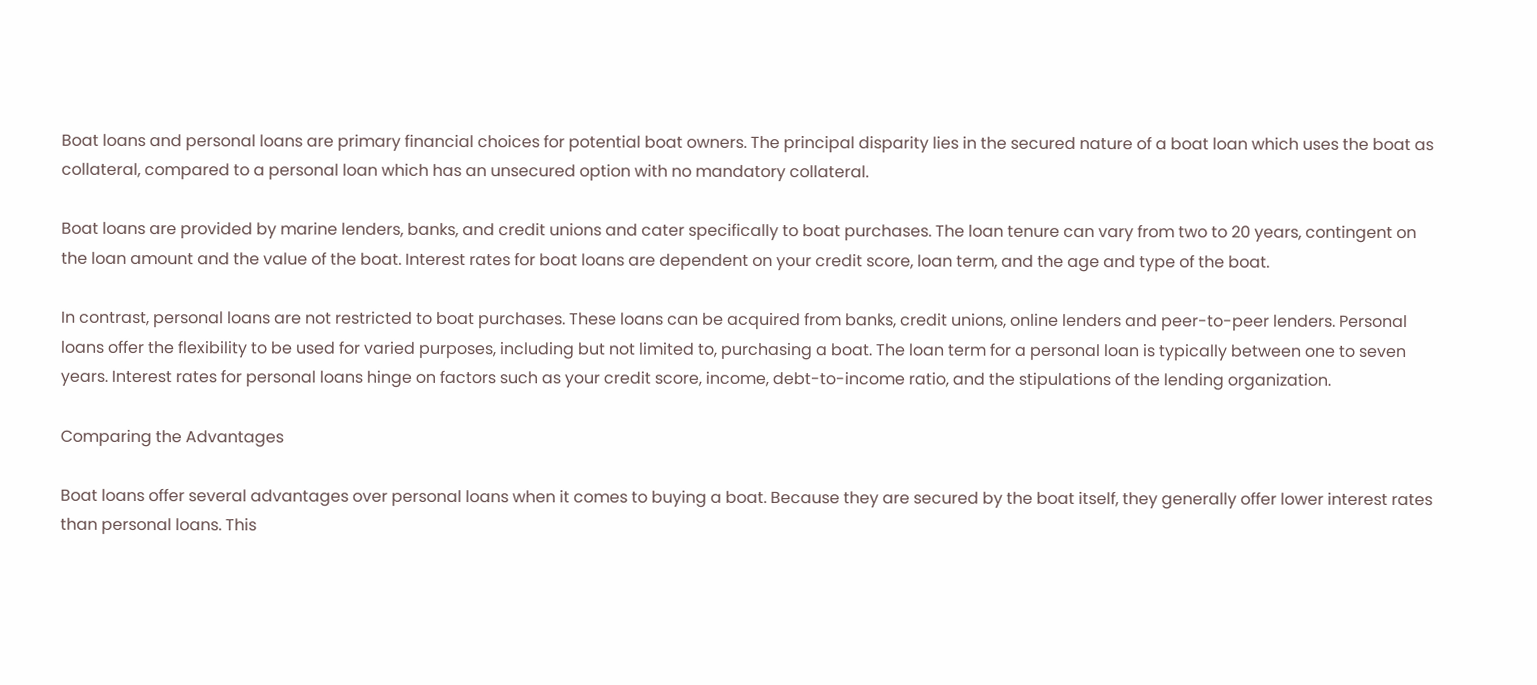Boat loans and personal loans are primary financial choices for potential boat owners. The principal disparity lies in the secured nature of a boat loan which uses the boat as collateral, compared to a personal loan which has an unsecured option with no mandatory collateral.

Boat loans are provided by marine lenders, banks, and credit unions and cater specifically to boat purchases. The loan tenure can vary from two to 20 years, contingent on the loan amount and the value of the boat. Interest rates for boat loans are dependent on your credit score, loan term, and the age and type of the boat.

In contrast, personal loans are not restricted to boat purchases. These loans can be acquired from banks, credit unions, online lenders and peer-to-peer lenders. Personal loans offer the flexibility to be used for varied purposes, including but not limited to, purchasing a boat. The loan term for a personal loan is typically between one to seven years. Interest rates for personal loans hinge on factors such as your credit score, income, debt-to-income ratio, and the stipulations of the lending organization.

Comparing the Advantages

Boat loans offer several advantages over personal loans when it comes to buying a boat. Because they are secured by the boat itself, they generally offer lower interest rates than personal loans. This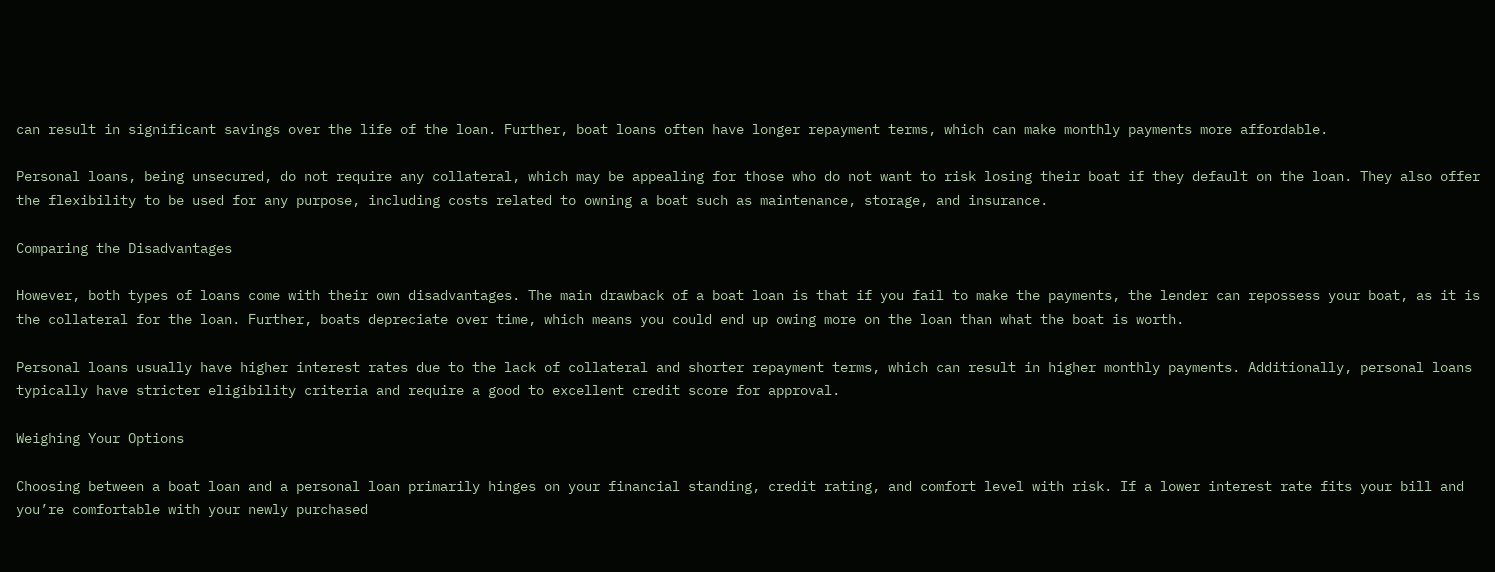can result in significant savings over the life of the loan. Further, boat loans often have longer repayment terms, which can make monthly payments more affordable.

Personal loans, being unsecured, do not require any collateral, which may be appealing for those who do not want to risk losing their boat if they default on the loan. They also offer the flexibility to be used for any purpose, including costs related to owning a boat such as maintenance, storage, and insurance.

Comparing the Disadvantages

However, both types of loans come with their own disadvantages. The main drawback of a boat loan is that if you fail to make the payments, the lender can repossess your boat, as it is the collateral for the loan. Further, boats depreciate over time, which means you could end up owing more on the loan than what the boat is worth.

Personal loans usually have higher interest rates due to the lack of collateral and shorter repayment terms, which can result in higher monthly payments. Additionally, personal loans typically have stricter eligibility criteria and require a good to excellent credit score for approval.

Weighing Your Options

Choosing between a boat loan and a personal loan primarily hinges on your financial standing, credit rating, and comfort level with risk. If a lower interest rate fits your bill and you’re comfortable with your newly purchased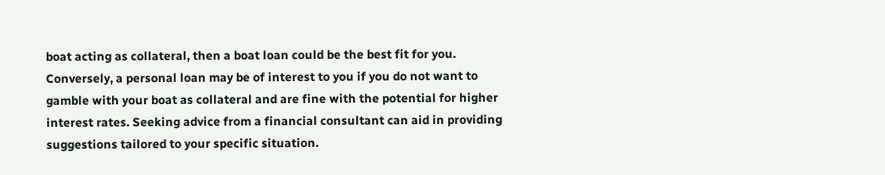boat acting as collateral, then a boat loan could be the best fit for you. Conversely, a personal loan may be of interest to you if you do not want to gamble with your boat as collateral and are fine with the potential for higher interest rates. Seeking advice from a financial consultant can aid in providing suggestions tailored to your specific situation.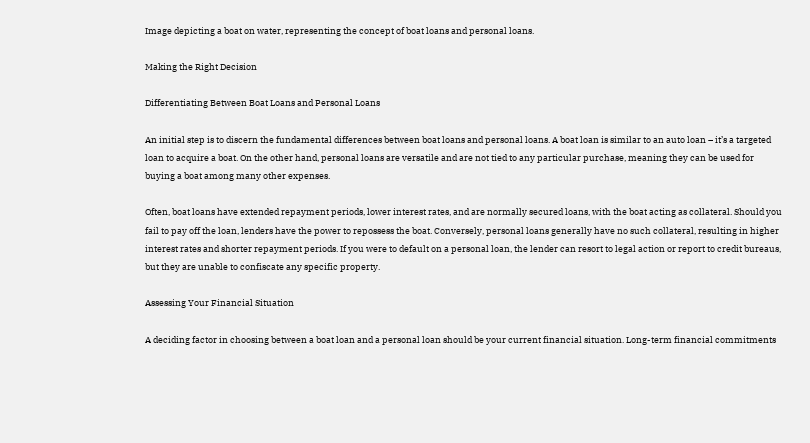Image depicting a boat on water, representing the concept of boat loans and personal loans.

Making the Right Decision

Differentiating Between Boat Loans and Personal Loans

An initial step is to discern the fundamental differences between boat loans and personal loans. A boat loan is similar to an auto loan – it’s a targeted loan to acquire a boat. On the other hand, personal loans are versatile and are not tied to any particular purchase, meaning they can be used for buying a boat among many other expenses.

Often, boat loans have extended repayment periods, lower interest rates, and are normally secured loans, with the boat acting as collateral. Should you fail to pay off the loan, lenders have the power to repossess the boat. Conversely, personal loans generally have no such collateral, resulting in higher interest rates and shorter repayment periods. If you were to default on a personal loan, the lender can resort to legal action or report to credit bureaus, but they are unable to confiscate any specific property.

Assessing Your Financial Situation

A deciding factor in choosing between a boat loan and a personal loan should be your current financial situation. Long-term financial commitments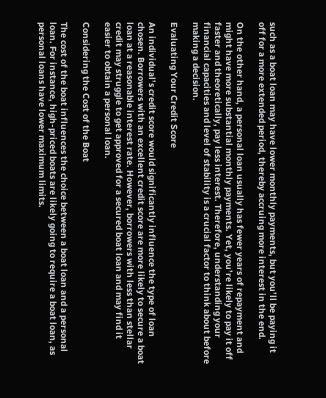such as a boat loan may have lower monthly payments, but you’ll be paying it off for a more extended period, thereby accruing more interest in the end.

On the other hand, a personal loan usually has fewer years of repayment and might have more substantial monthly payments. Yet, you’re likely to pay it off faster and theoretically, pay less interest. Therefore, understanding your financial capacities and level of stability is a crucial factor to think about before making a decision.

Evaluating Your Credit Score

An individual’s credit score would significantly influence the type of loan chosen. Borrowers with an excellent credit score are more likely to secure a boat loan at a reasonable interest rate. However, borrowers with less than stellar credit may struggle to get approved for a secured boat loan and may find it easier to obtain a personal loan.

Considering the Cost of the Boat

The cost of the boat influences the choice between a boat loan and a personal loan. For instance, high-priced boats are likely going to require a boat loan, as personal loans have lower maximum limits.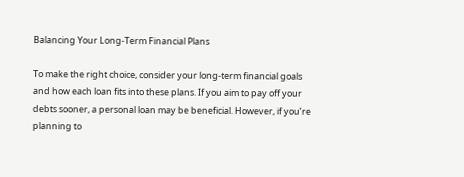Balancing Your Long-Term Financial Plans

To make the right choice, consider your long-term financial goals and how each loan fits into these plans. If you aim to pay off your debts sooner, a personal loan may be beneficial. However, if you’re planning to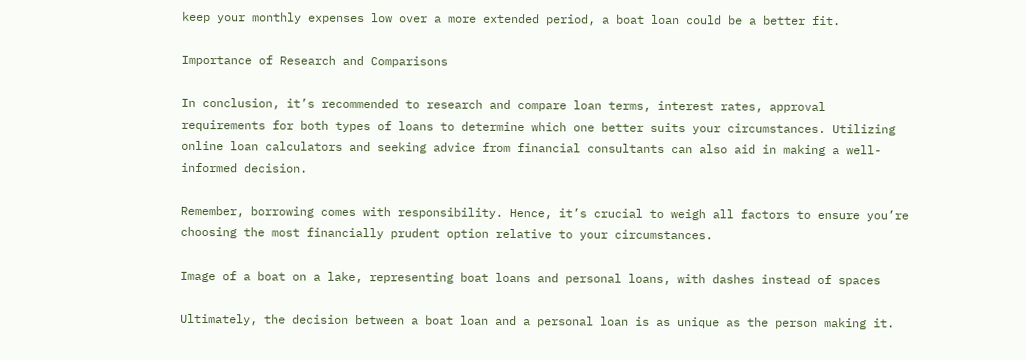keep your monthly expenses low over a more extended period, a boat loan could be a better fit.

Importance of Research and Comparisons

In conclusion, it’s recommended to research and compare loan terms, interest rates, approval requirements for both types of loans to determine which one better suits your circumstances. Utilizing online loan calculators and seeking advice from financial consultants can also aid in making a well-informed decision.

Remember, borrowing comes with responsibility. Hence, it’s crucial to weigh all factors to ensure you’re choosing the most financially prudent option relative to your circumstances.

Image of a boat on a lake, representing boat loans and personal loans, with dashes instead of spaces

Ultimately, the decision between a boat loan and a personal loan is as unique as the person making it.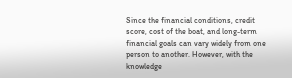Since the financial conditions, credit score, cost of the boat, and long-term financial goals can vary widely from one person to another. However, with the knowledge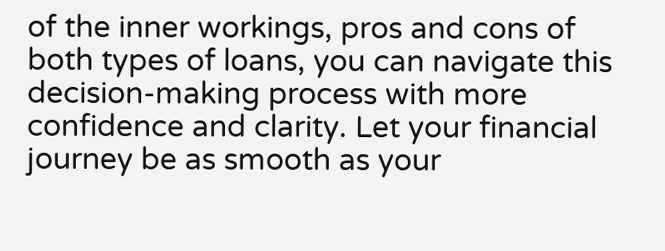of the inner workings, pros and cons of both types of loans, you can navigate this decision-making process with more confidence and clarity. Let your financial journey be as smooth as your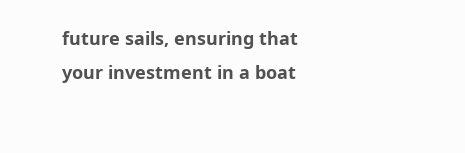future sails, ensuring that your investment in a boat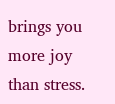brings you more joy than stress.